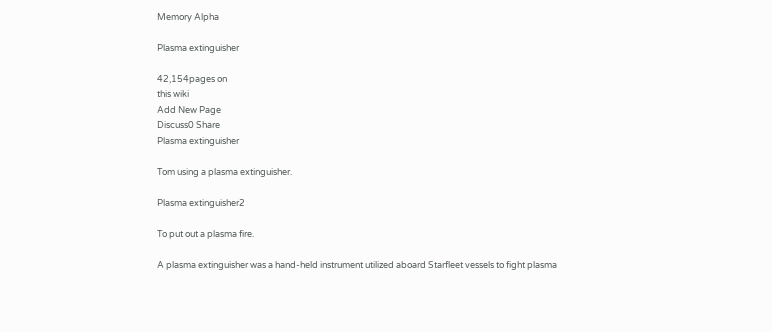Memory Alpha

Plasma extinguisher

42,154pages on
this wiki
Add New Page
Discuss0 Share
Plasma extinguisher

Tom using a plasma extinguisher.

Plasma extinguisher2

To put out a plasma fire.

A plasma extinguisher was a hand-held instrument utilized aboard Starfleet vessels to fight plasma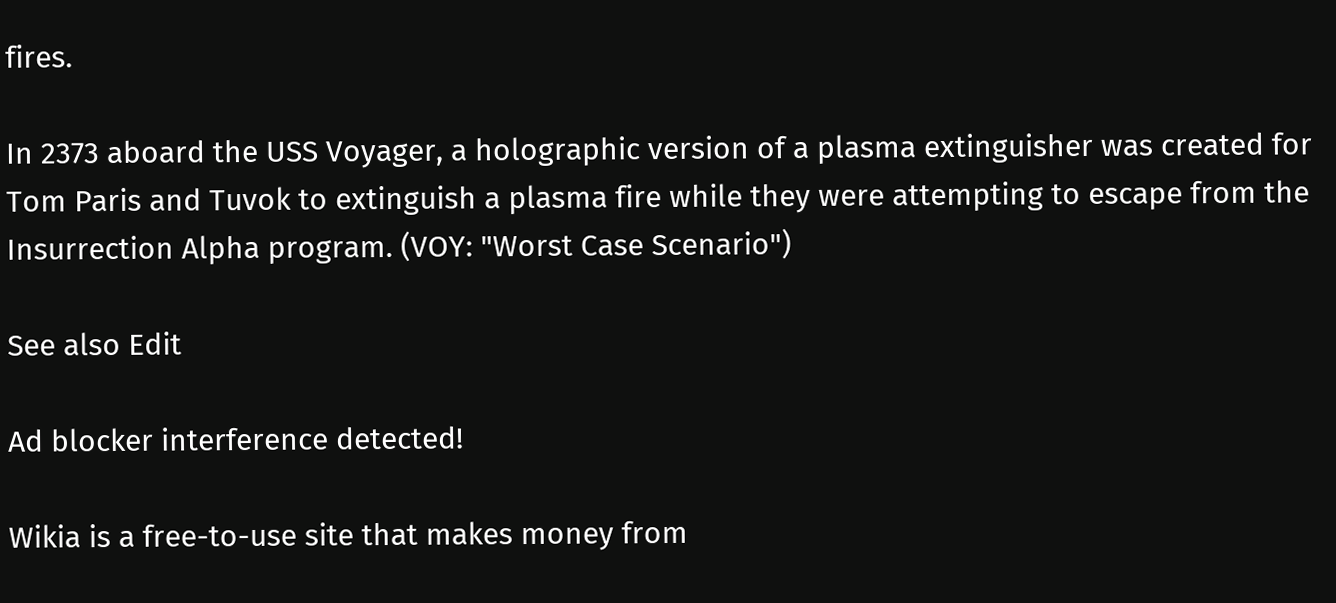fires.

In 2373 aboard the USS Voyager, a holographic version of a plasma extinguisher was created for Tom Paris and Tuvok to extinguish a plasma fire while they were attempting to escape from the Insurrection Alpha program. (VOY: "Worst Case Scenario")

See also Edit

Ad blocker interference detected!

Wikia is a free-to-use site that makes money from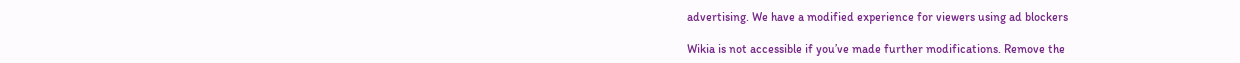advertising. We have a modified experience for viewers using ad blockers

Wikia is not accessible if you’ve made further modifications. Remove the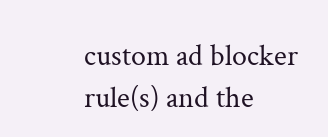custom ad blocker rule(s) and the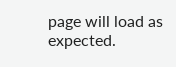page will load as expected.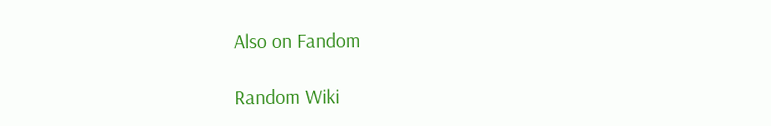Also on Fandom

Random Wiki